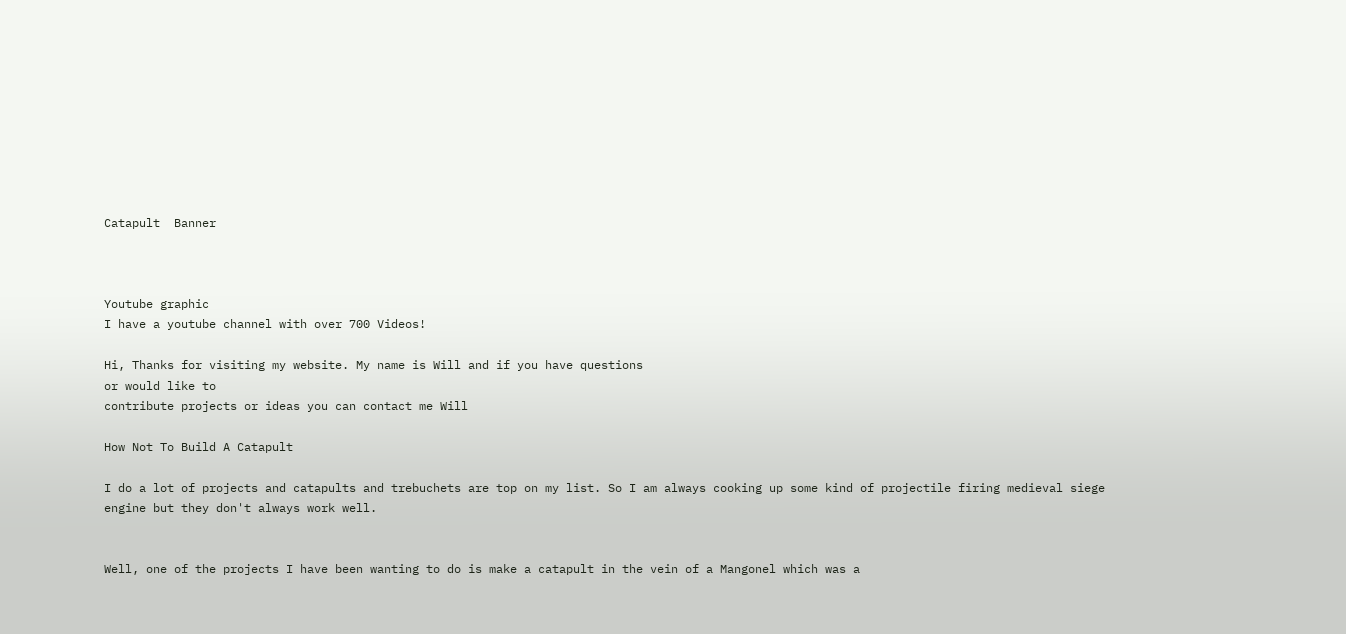Catapult  Banner



Youtube graphic
I have a youtube channel with over 700 Videos!

Hi, Thanks for visiting my website. My name is Will and if you have questions
or would like to
contribute projects or ideas you can contact me Will

How Not To Build A Catapult

I do a lot of projects and catapults and trebuchets are top on my list. So I am always cooking up some kind of projectile firing medieval siege engine but they don't always work well.


Well, one of the projects I have been wanting to do is make a catapult in the vein of a Mangonel which was a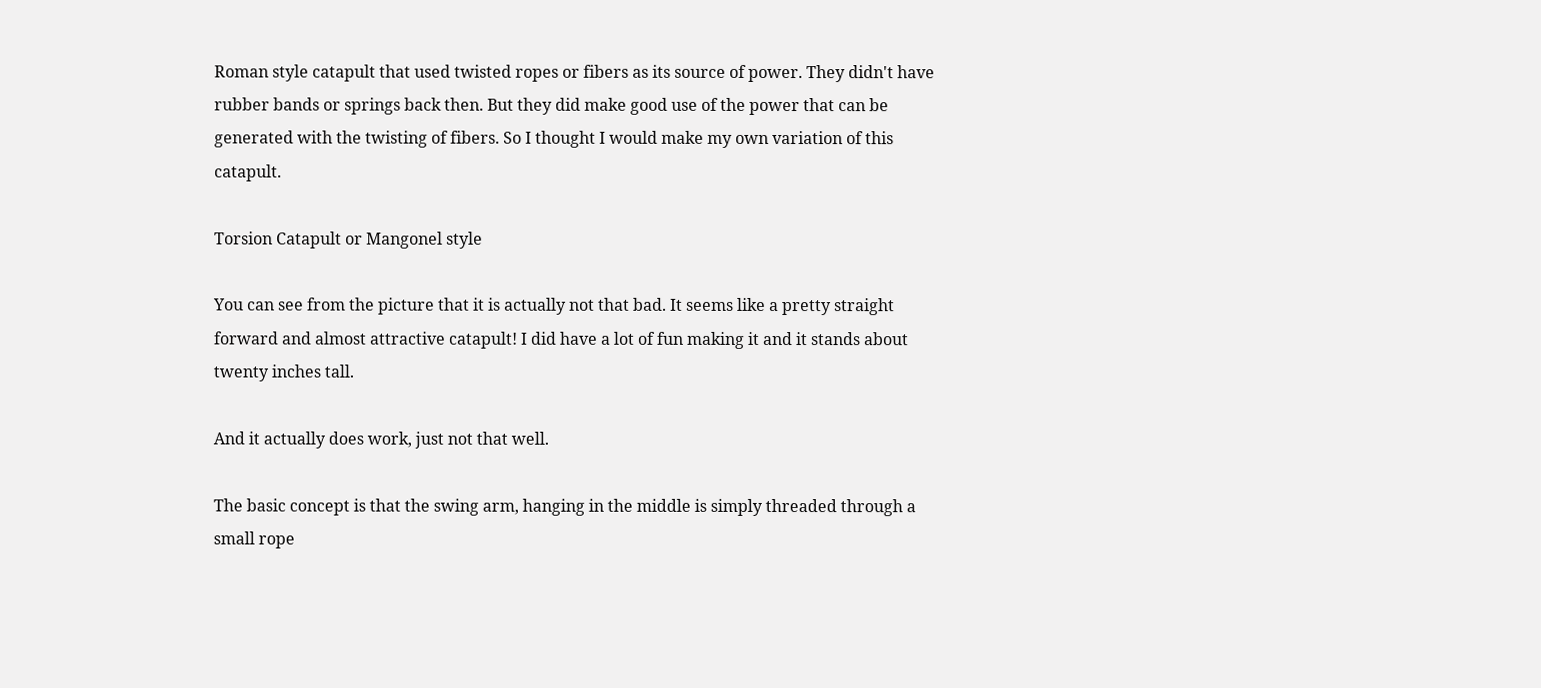Roman style catapult that used twisted ropes or fibers as its source of power. They didn't have rubber bands or springs back then. But they did make good use of the power that can be generated with the twisting of fibers. So I thought I would make my own variation of this catapult.

Torsion Catapult or Mangonel style

You can see from the picture that it is actually not that bad. It seems like a pretty straight forward and almost attractive catapult! I did have a lot of fun making it and it stands about twenty inches tall.

And it actually does work, just not that well.

The basic concept is that the swing arm, hanging in the middle is simply threaded through a small rope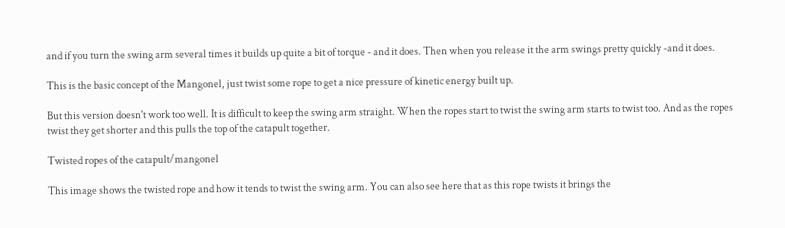and if you turn the swing arm several times it builds up quite a bit of torque - and it does. Then when you release it the arm swings pretty quickly -and it does.

This is the basic concept of the Mangonel, just twist some rope to get a nice pressure of kinetic energy built up.

But this version doesn't work too well. It is difficult to keep the swing arm straight. When the ropes start to twist the swing arm starts to twist too. And as the ropes twist they get shorter and this pulls the top of the catapult together.

Twisted ropes of the catapult/mangonel

This image shows the twisted rope and how it tends to twist the swing arm. You can also see here that as this rope twists it brings the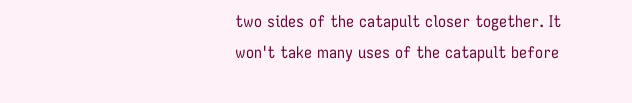two sides of the catapult closer together. It won't take many uses of the catapult before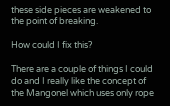these side pieces are weakened to the point of breaking.

How could I fix this?

There are a couple of things I could do and I really like the concept of the Mangonel which uses only rope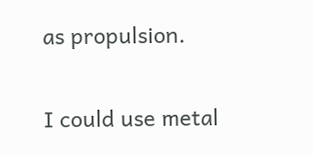as propulsion.

I could use metal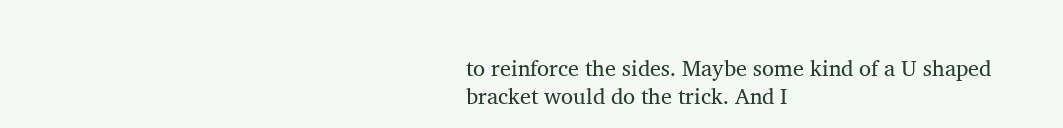to reinforce the sides. Maybe some kind of a U shaped bracket would do the trick. And I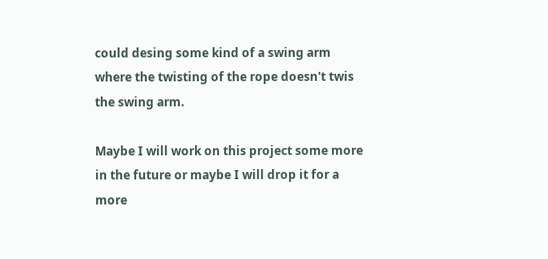could desing some kind of a swing arm where the twisting of the rope doesn't twis the swing arm.

Maybe I will work on this project some more in the future or maybe I will drop it for a more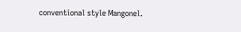conventional style Mangonel.